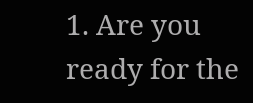1. Are you ready for the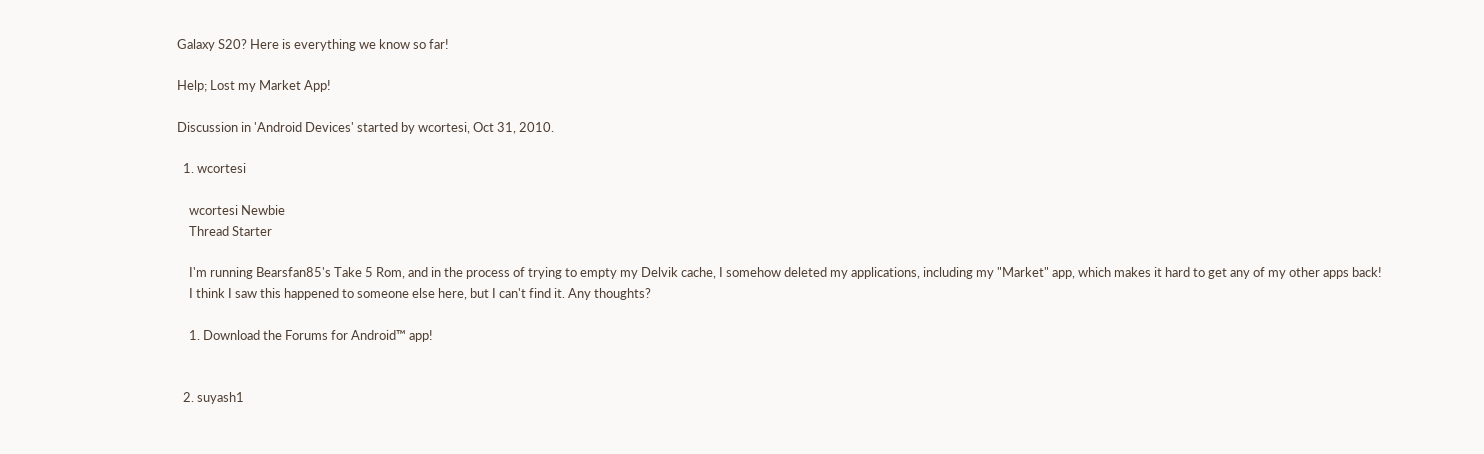Galaxy S20? Here is everything we know so far!

Help; Lost my Market App!

Discussion in 'Android Devices' started by wcortesi, Oct 31, 2010.

  1. wcortesi

    wcortesi Newbie
    Thread Starter

    I'm running Bearsfan85's Take 5 Rom, and in the process of trying to empty my Delvik cache, I somehow deleted my applications, including my "Market" app, which makes it hard to get any of my other apps back!
    I think I saw this happened to someone else here, but I can't find it. Any thoughts?

    1. Download the Forums for Android™ app!


  2. suyash1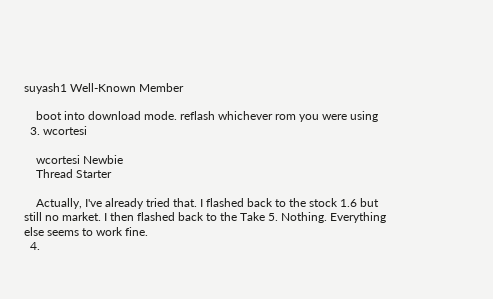suyash1 Well-Known Member

    boot into download mode. reflash whichever rom you were using
  3. wcortesi

    wcortesi Newbie
    Thread Starter

    Actually, I've already tried that. I flashed back to the stock 1.6 but still no market. I then flashed back to the Take 5. Nothing. Everything else seems to work fine.
  4.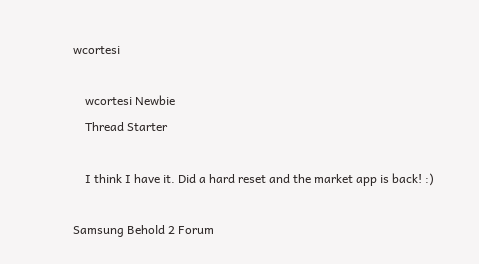wcortesi

    wcortesi Newbie
    Thread Starter

    I think I have it. Did a hard reset and the market app is back! :)

Samsung Behold 2 Forum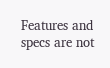Features and specs are not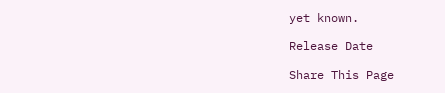yet known.

Release Date

Share This Page